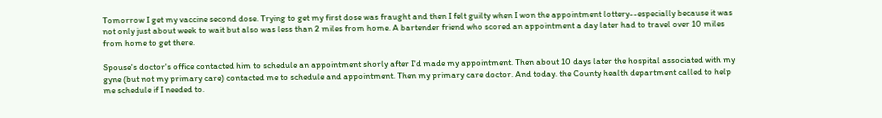Tomorrow I get my vaccine second dose. Trying to get my first dose was fraught and then I felt guilty when I won the appointment lottery--especially because it was not only just about week to wait but also was less than 2 miles from home. A bartender friend who scored an appointment a day later had to travel over 10 miles from home to get there.

Spouse's doctor's office contacted him to schedule an appointment shorly after I'd made my appointment. Then about 10 days later the hospital associated with my gyne (but not my primary care) contacted me to schedule and appointment. Then my primary care doctor. And today. the County health department called to help me schedule if I needed to.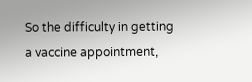So the difficulty in getting a vaccine appointment,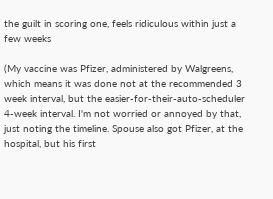the guilt in scoring one, feels ridiculous within just a few weeks

(My vaccine was Pfizer, administered by Walgreens, which means it was done not at the recommended 3 week interval, but the easier-for-their-auto-scheduler 4-week interval. I'm not worried or annoyed by that, just noting the timeline. Spouse also got Pfizer, at the hospital, but his first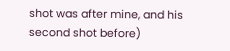shot was after mine, and his second shot before)